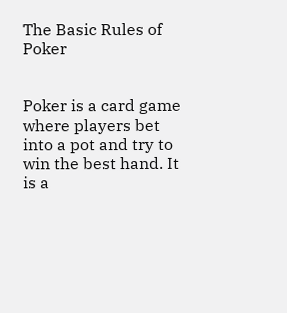The Basic Rules of Poker


Poker is a card game where players bet into a pot and try to win the best hand. It is a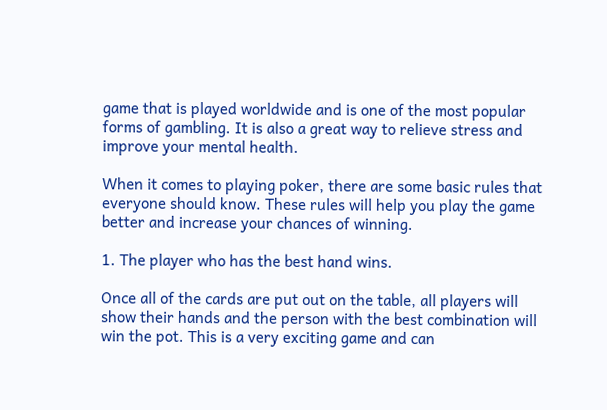game that is played worldwide and is one of the most popular forms of gambling. It is also a great way to relieve stress and improve your mental health.

When it comes to playing poker, there are some basic rules that everyone should know. These rules will help you play the game better and increase your chances of winning.

1. The player who has the best hand wins.

Once all of the cards are put out on the table, all players will show their hands and the person with the best combination will win the pot. This is a very exciting game and can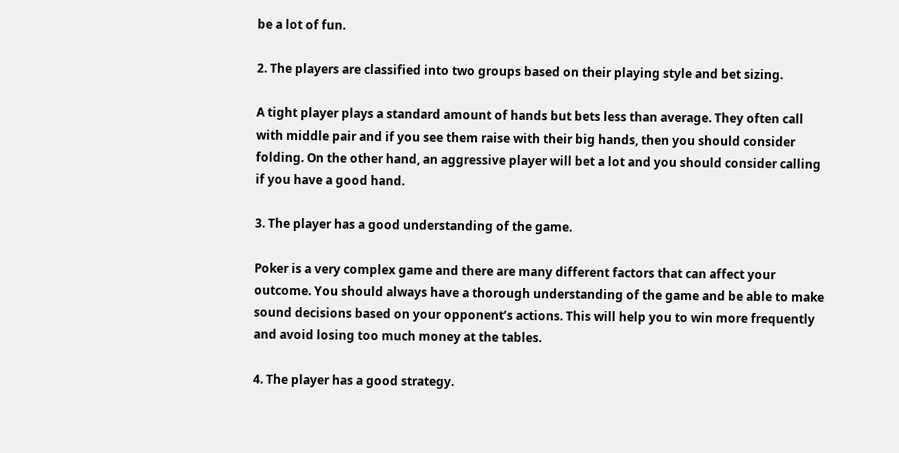be a lot of fun.

2. The players are classified into two groups based on their playing style and bet sizing.

A tight player plays a standard amount of hands but bets less than average. They often call with middle pair and if you see them raise with their big hands, then you should consider folding. On the other hand, an aggressive player will bet a lot and you should consider calling if you have a good hand.

3. The player has a good understanding of the game.

Poker is a very complex game and there are many different factors that can affect your outcome. You should always have a thorough understanding of the game and be able to make sound decisions based on your opponent’s actions. This will help you to win more frequently and avoid losing too much money at the tables.

4. The player has a good strategy.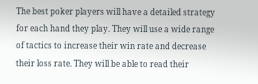The best poker players will have a detailed strategy for each hand they play. They will use a wide range of tactics to increase their win rate and decrease their loss rate. They will be able to read their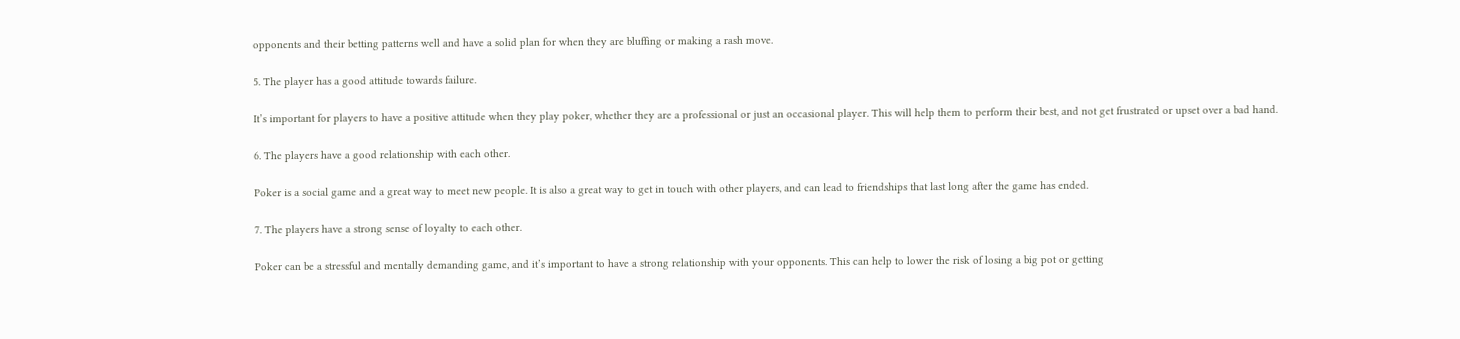opponents and their betting patterns well and have a solid plan for when they are bluffing or making a rash move.

5. The player has a good attitude towards failure.

It’s important for players to have a positive attitude when they play poker, whether they are a professional or just an occasional player. This will help them to perform their best, and not get frustrated or upset over a bad hand.

6. The players have a good relationship with each other.

Poker is a social game and a great way to meet new people. It is also a great way to get in touch with other players, and can lead to friendships that last long after the game has ended.

7. The players have a strong sense of loyalty to each other.

Poker can be a stressful and mentally demanding game, and it’s important to have a strong relationship with your opponents. This can help to lower the risk of losing a big pot or getting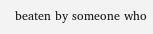beaten by someone who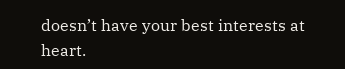doesn’t have your best interests at heart.